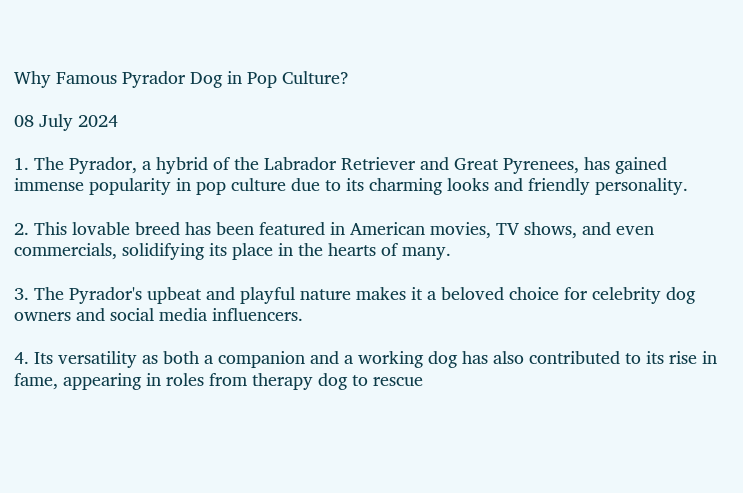Why Famous Pyrador Dog in Pop Culture?

08 July 2024

1. The Pyrador, a hybrid of the Labrador Retriever and Great Pyrenees, has gained immense popularity in pop culture due to its charming looks and friendly personality.

2. This lovable breed has been featured in American movies, TV shows, and even commercials, solidifying its place in the hearts of many.

3. The Pyrador's upbeat and playful nature makes it a beloved choice for celebrity dog owners and social media influencers.

4. Its versatility as both a companion and a working dog has also contributed to its rise in fame, appearing in roles from therapy dog to rescue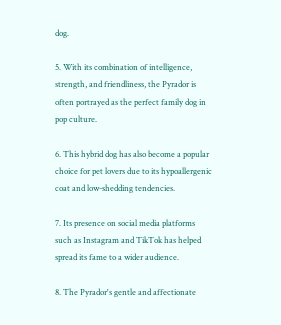dog.

5. With its combination of intelligence, strength, and friendliness, the Pyrador is often portrayed as the perfect family dog in pop culture.

6. This hybrid dog has also become a popular choice for pet lovers due to its hypoallergenic coat and low-shedding tendencies.

7. Its presence on social media platforms such as Instagram and TikTok has helped spread its fame to a wider audience.

8. The Pyrador's gentle and affectionate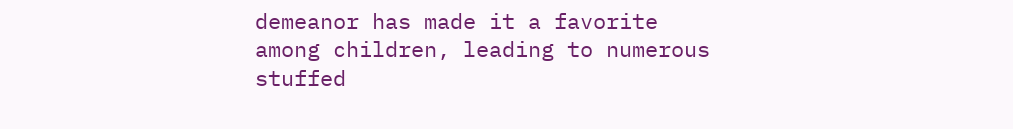demeanor has made it a favorite among children, leading to numerous stuffed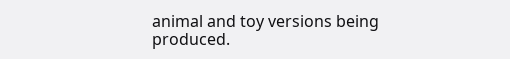animal and toy versions being produced.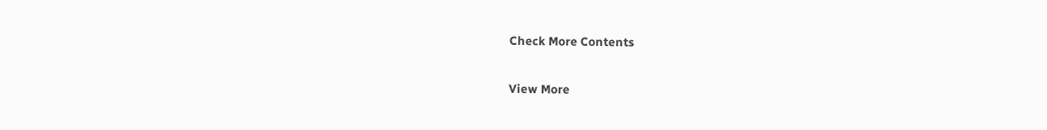Check More Contents

View More